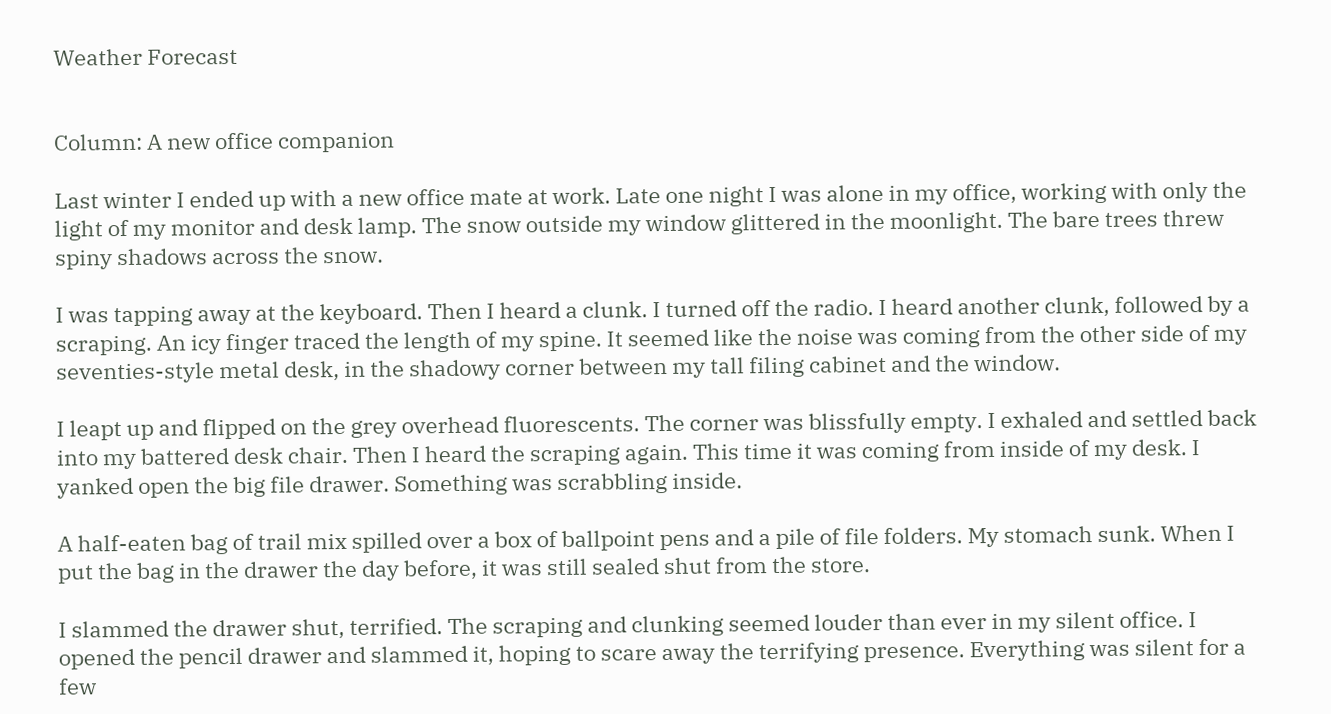Weather Forecast


Column: A new office companion

Last winter I ended up with a new office mate at work. Late one night I was alone in my office, working with only the light of my monitor and desk lamp. The snow outside my window glittered in the moonlight. The bare trees threw spiny shadows across the snow.

I was tapping away at the keyboard. Then I heard a clunk. I turned off the radio. I heard another clunk, followed by a scraping. An icy finger traced the length of my spine. It seemed like the noise was coming from the other side of my seventies-style metal desk, in the shadowy corner between my tall filing cabinet and the window.

I leapt up and flipped on the grey overhead fluorescents. The corner was blissfully empty. I exhaled and settled back into my battered desk chair. Then I heard the scraping again. This time it was coming from inside of my desk. I yanked open the big file drawer. Something was scrabbling inside.

A half-eaten bag of trail mix spilled over a box of ballpoint pens and a pile of file folders. My stomach sunk. When I put the bag in the drawer the day before, it was still sealed shut from the store.

I slammed the drawer shut, terrified. The scraping and clunking seemed louder than ever in my silent office. I opened the pencil drawer and slammed it, hoping to scare away the terrifying presence. Everything was silent for a few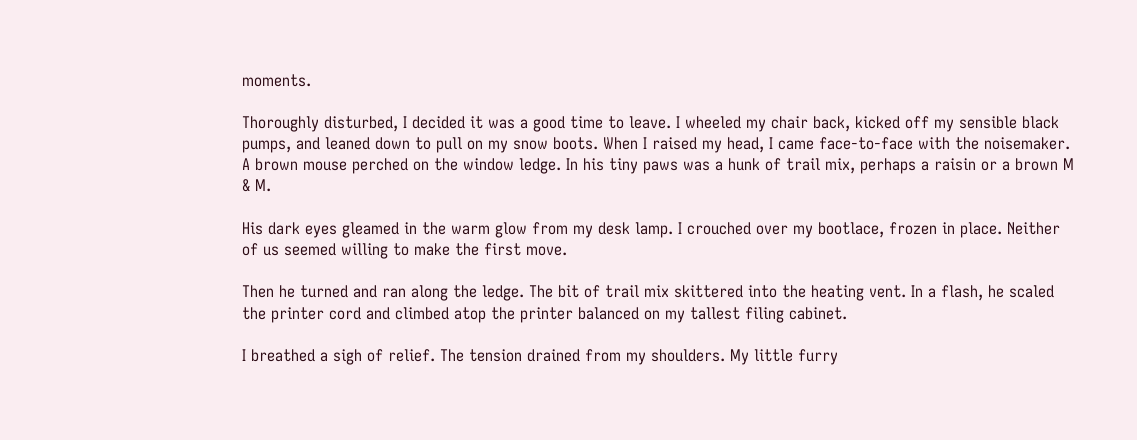moments.

Thoroughly disturbed, I decided it was a good time to leave. I wheeled my chair back, kicked off my sensible black pumps, and leaned down to pull on my snow boots. When I raised my head, I came face-to-face with the noisemaker. A brown mouse perched on the window ledge. In his tiny paws was a hunk of trail mix, perhaps a raisin or a brown M & M.

His dark eyes gleamed in the warm glow from my desk lamp. I crouched over my bootlace, frozen in place. Neither of us seemed willing to make the first move.

Then he turned and ran along the ledge. The bit of trail mix skittered into the heating vent. In a flash, he scaled the printer cord and climbed atop the printer balanced on my tallest filing cabinet.

I breathed a sigh of relief. The tension drained from my shoulders. My little furry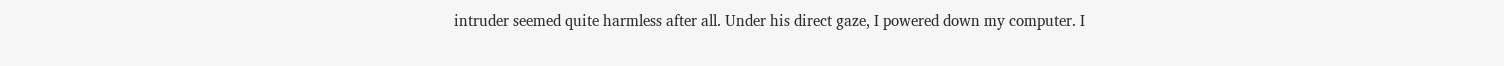intruder seemed quite harmless after all. Under his direct gaze, I powered down my computer. I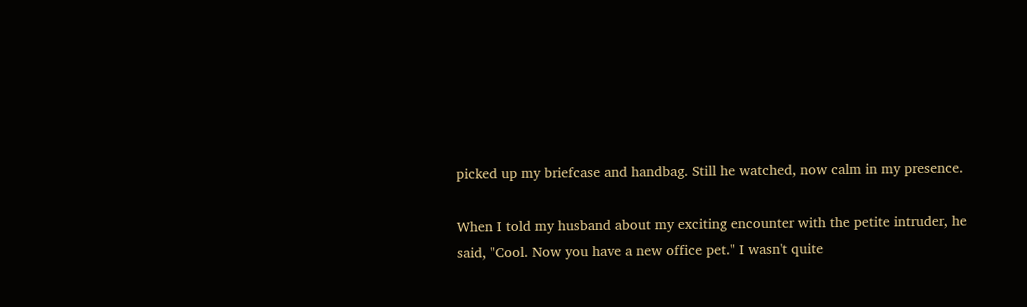picked up my briefcase and handbag. Still he watched, now calm in my presence.

When I told my husband about my exciting encounter with the petite intruder, he said, "Cool. Now you have a new office pet." I wasn't quite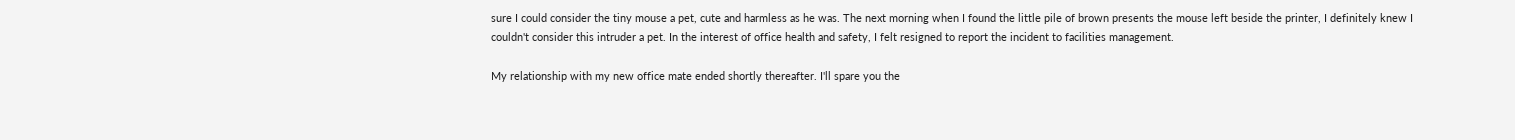sure I could consider the tiny mouse a pet, cute and harmless as he was. The next morning when I found the little pile of brown presents the mouse left beside the printer, I definitely knew I couldn't consider this intruder a pet. In the interest of office health and safety, I felt resigned to report the incident to facilities management.

My relationship with my new office mate ended shortly thereafter. I'll spare you the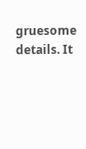gruesome details. It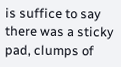is suffice to say there was a sticky pad, clumps of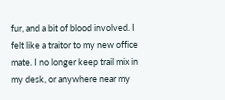fur, and a bit of blood involved. I felt like a traitor to my new office mate. I no longer keep trail mix in my desk, or anywhere near my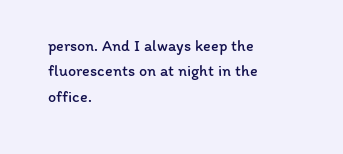person. And I always keep the fluorescents on at night in the office.